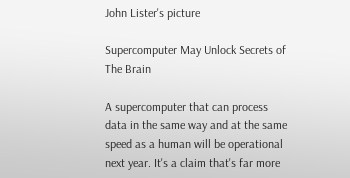John Lister's picture

Supercomputer May Unlock Secrets of The Brain

A supercomputer that can process data in the same way and at the same speed as a human will be operational next year. It's a claim that's far more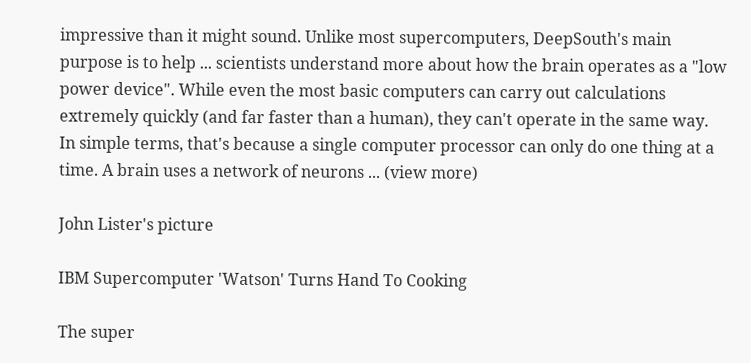impressive than it might sound. Unlike most supercomputers, DeepSouth's main purpose is to help ... scientists understand more about how the brain operates as a "low power device". While even the most basic computers can carry out calculations extremely quickly (and far faster than a human), they can't operate in the same way. In simple terms, that's because a single computer processor can only do one thing at a time. A brain uses a network of neurons ... (view more)

John Lister's picture

IBM Supercomputer 'Watson' Turns Hand To Cooking

The super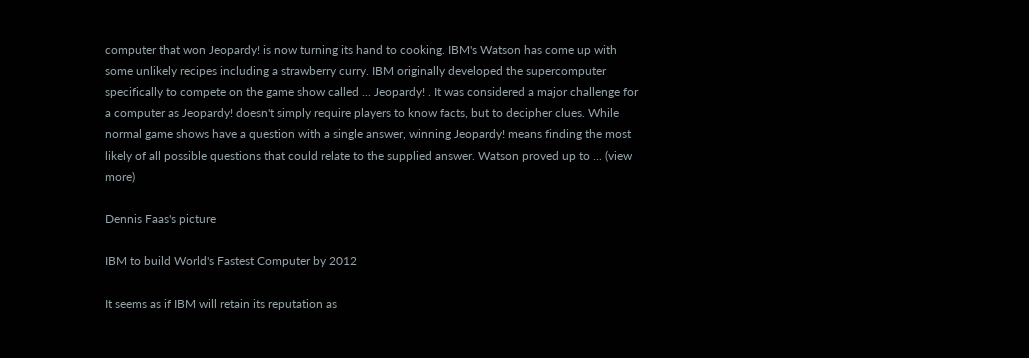computer that won Jeopardy! is now turning its hand to cooking. IBM's Watson has come up with some unlikely recipes including a strawberry curry. IBM originally developed the supercomputer specifically to compete on the game show called ... Jeopardy! . It was considered a major challenge for a computer as Jeopardy! doesn't simply require players to know facts, but to decipher clues. While normal game shows have a question with a single answer, winning Jeopardy! means finding the most likely of all possible questions that could relate to the supplied answer. Watson proved up to ... (view more)

Dennis Faas's picture

IBM to build World's Fastest Computer by 2012

It seems as if IBM will retain its reputation as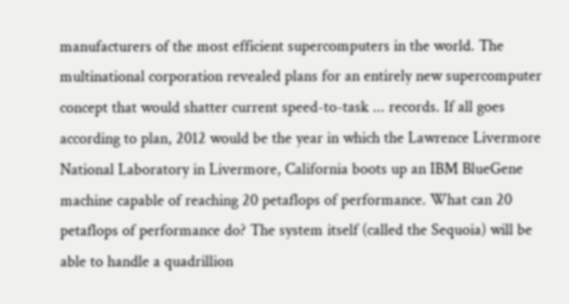manufacturers of the most efficient supercomputers in the world. The multinational corporation revealed plans for an entirely new supercomputer concept that would shatter current speed-to-task ... records. If all goes according to plan, 2012 would be the year in which the Lawrence Livermore National Laboratory in Livermore, California boots up an IBM BlueGene machine capable of reaching 20 petaflops of performance. What can 20 petaflops of performance do? The system itself (called the Sequoia) will be able to handle a quadrillion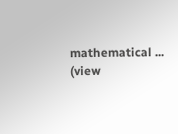mathematical ... (view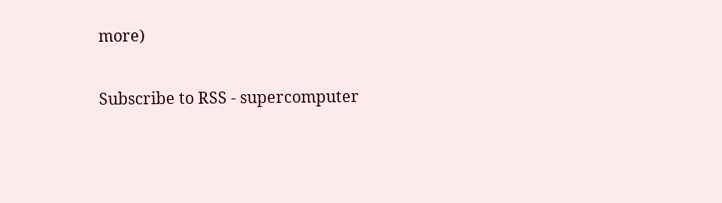more)

Subscribe to RSS - supercomputer